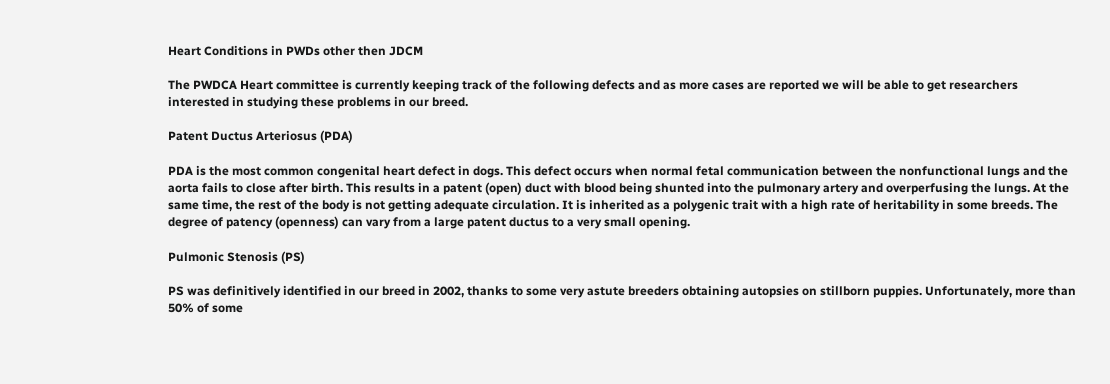Heart Conditions in PWDs other then JDCM

The PWDCA Heart committee is currently keeping track of the following defects and as more cases are reported we will be able to get researchers interested in studying these problems in our breed.

Patent Ductus Arteriosus (PDA)

PDA is the most common congenital heart defect in dogs. This defect occurs when normal fetal communication between the nonfunctional lungs and the aorta fails to close after birth. This results in a patent (open) duct with blood being shunted into the pulmonary artery and overperfusing the lungs. At the same time, the rest of the body is not getting adequate circulation. It is inherited as a polygenic trait with a high rate of heritability in some breeds. The degree of patency (openness) can vary from a large patent ductus to a very small opening.

Pulmonic Stenosis (PS)

PS was definitively identified in our breed in 2002, thanks to some very astute breeders obtaining autopsies on stillborn puppies. Unfortunately, more than 50% of some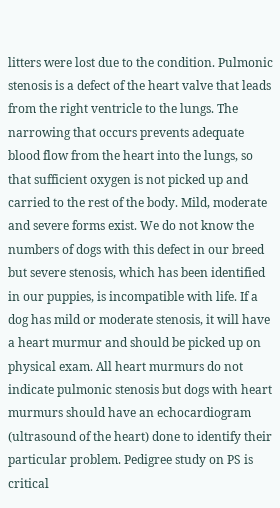litters were lost due to the condition. Pulmonic stenosis is a defect of the heart valve that leads from the right ventricle to the lungs. The narrowing that occurs prevents adequate blood flow from the heart into the lungs, so that sufficient oxygen is not picked up and carried to the rest of the body. Mild, moderate and severe forms exist. We do not know the numbers of dogs with this defect in our breed but severe stenosis, which has been identified in our puppies, is incompatible with life. If a dog has mild or moderate stenosis, it will have a heart murmur and should be picked up on physical exam. All heart murmurs do not indicate pulmonic stenosis but dogs with heart murmurs should have an echocardiogram (ultrasound of the heart) done to identify their particular problem. Pedigree study on PS is critical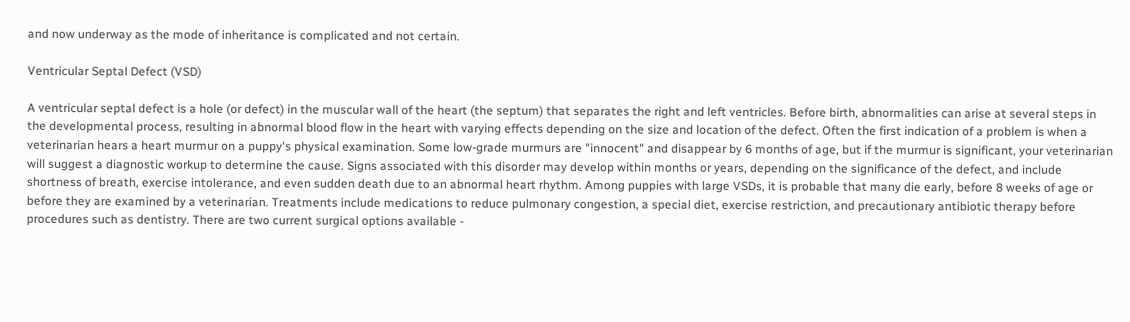and now underway as the mode of inheritance is complicated and not certain.

Ventricular Septal Defect (VSD)

A ventricular septal defect is a hole (or defect) in the muscular wall of the heart (the septum) that separates the right and left ventricles. Before birth, abnormalities can arise at several steps in the developmental process, resulting in abnormal blood flow in the heart with varying effects depending on the size and location of the defect. Often the first indication of a problem is when a veterinarian hears a heart murmur on a puppy's physical examination. Some low-grade murmurs are "innocent" and disappear by 6 months of age, but if the murmur is significant, your veterinarian will suggest a diagnostic workup to determine the cause. Signs associated with this disorder may develop within months or years, depending on the significance of the defect, and include shortness of breath, exercise intolerance, and even sudden death due to an abnormal heart rhythm. Among puppies with large VSDs, it is probable that many die early, before 8 weeks of age or before they are examined by a veterinarian. Treatments include medications to reduce pulmonary congestion, a special diet, exercise restriction, and precautionary antibiotic therapy before procedures such as dentistry. There are two current surgical options available -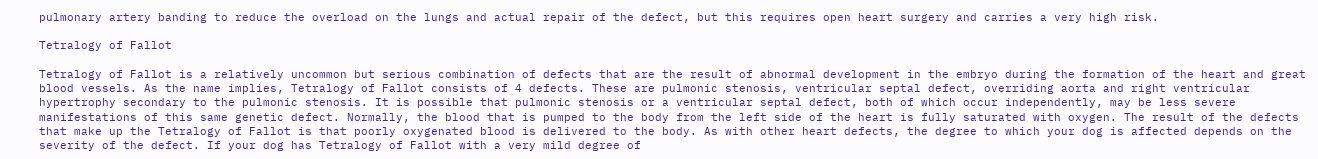pulmonary artery banding to reduce the overload on the lungs and actual repair of the defect, but this requires open heart surgery and carries a very high risk.

Tetralogy of Fallot

Tetralogy of Fallot is a relatively uncommon but serious combination of defects that are the result of abnormal development in the embryo during the formation of the heart and great blood vessels. As the name implies, Tetralogy of Fallot consists of 4 defects. These are pulmonic stenosis, ventricular septal defect, overriding aorta and right ventricular hypertrophy secondary to the pulmonic stenosis. It is possible that pulmonic stenosis or a ventricular septal defect, both of which occur independently, may be less severe manifestations of this same genetic defect. Normally, the blood that is pumped to the body from the left side of the heart is fully saturated with oxygen. The result of the defects that make up the Tetralogy of Fallot is that poorly oxygenated blood is delivered to the body. As with other heart defects, the degree to which your dog is affected depends on the severity of the defect. If your dog has Tetralogy of Fallot with a very mild degree of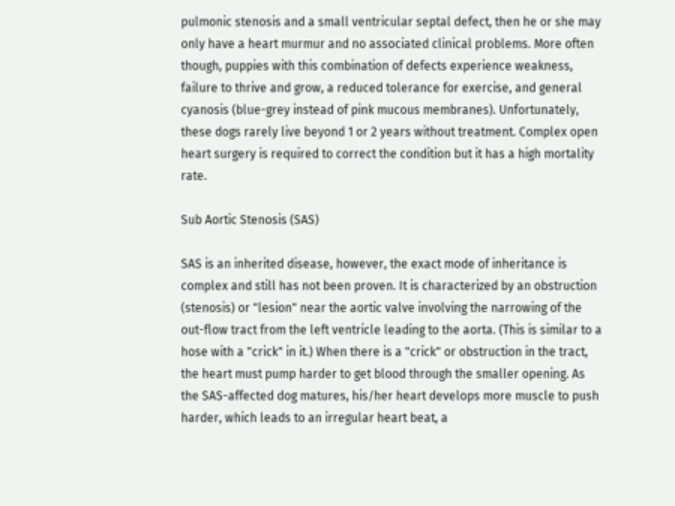pulmonic stenosis and a small ventricular septal defect, then he or she may only have a heart murmur and no associated clinical problems. More often though, puppies with this combination of defects experience weakness, failure to thrive and grow, a reduced tolerance for exercise, and general cyanosis (blue-grey instead of pink mucous membranes). Unfortunately, these dogs rarely live beyond 1 or 2 years without treatment. Complex open heart surgery is required to correct the condition but it has a high mortality rate.

Sub Aortic Stenosis (SAS)

SAS is an inherited disease, however, the exact mode of inheritance is complex and still has not been proven. It is characterized by an obstruction (stenosis) or "lesion" near the aortic valve involving the narrowing of the out-flow tract from the left ventricle leading to the aorta. (This is similar to a hose with a "crick" in it.) When there is a "crick" or obstruction in the tract, the heart must pump harder to get blood through the smaller opening. As the SAS-affected dog matures, his/her heart develops more muscle to push harder, which leads to an irregular heart beat, a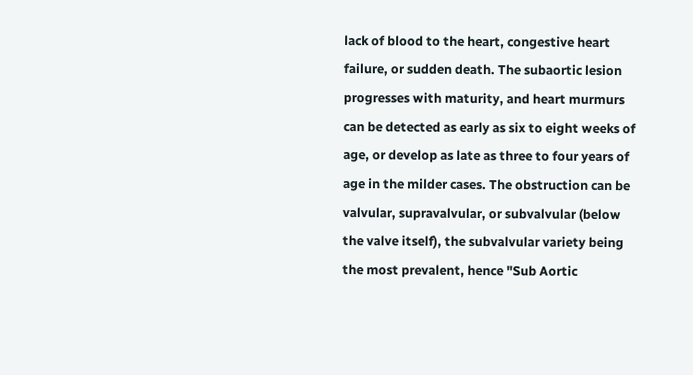lack of blood to the heart, congestive heart failure, or sudden death. The subaortic lesion progresses with maturity, and heart murmurs can be detected as early as six to eight weeks of age, or develop as late as three to four years of age in the milder cases. The obstruction can be valvular, supravalvular, or subvalvular (below the valve itself), the subvalvular variety being the most prevalent, hence "Sub Aortic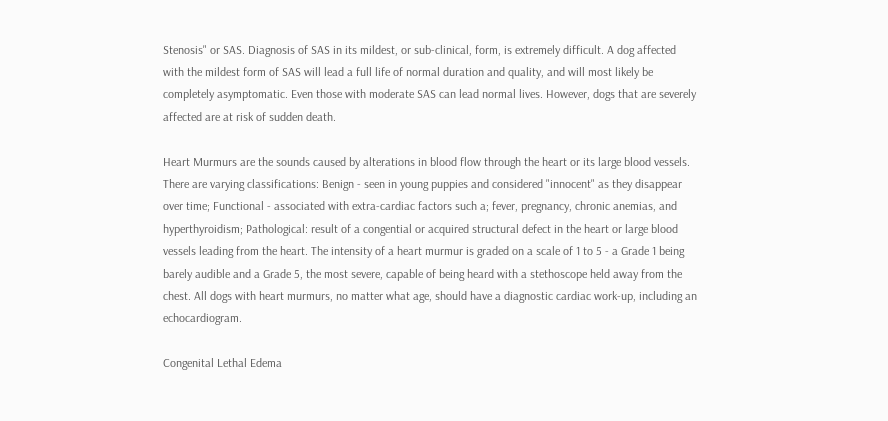Stenosis" or SAS. Diagnosis of SAS in its mildest, or sub-clinical, form, is extremely difficult. A dog affected with the mildest form of SAS will lead a full life of normal duration and quality, and will most likely be completely asymptomatic. Even those with moderate SAS can lead normal lives. However, dogs that are severely affected are at risk of sudden death.

Heart Murmurs are the sounds caused by alterations in blood flow through the heart or its large blood vessels. There are varying classifications: Benign - seen in young puppies and considered "innocent" as they disappear over time; Functional - associated with extra-cardiac factors such a; fever, pregnancy, chronic anemias, and hyperthyroidism; Pathological: result of a congential or acquired structural defect in the heart or large blood vessels leading from the heart. The intensity of a heart murmur is graded on a scale of 1 to 5 - a Grade 1 being barely audible and a Grade 5, the most severe, capable of being heard with a stethoscope held away from the chest. All dogs with heart murmurs, no matter what age, should have a diagnostic cardiac work-up, including an echocardiogram.

Congenital Lethal Edema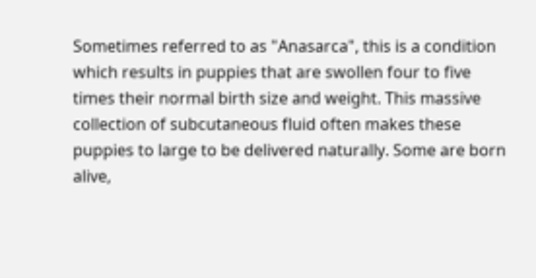Sometimes referred to as "Anasarca", this is a condition which results in puppies that are swollen four to five times their normal birth size and weight. This massive collection of subcutaneous fluid often makes these puppies to large to be delivered naturally. Some are born alive,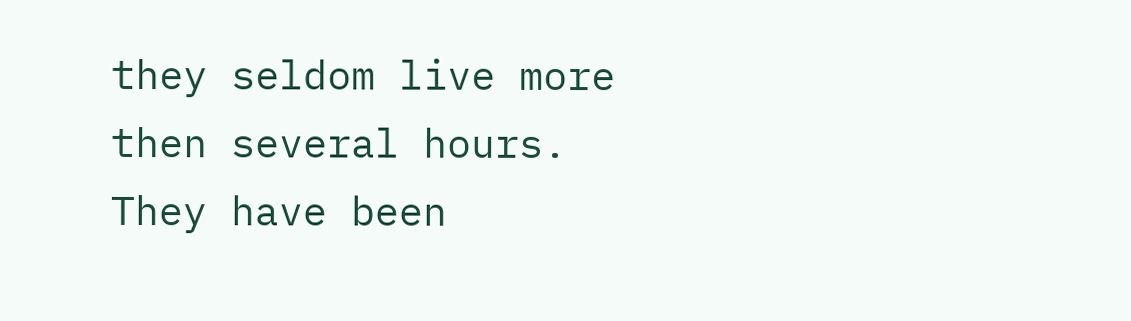they seldom live more then several hours. They have been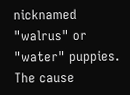nicknamed "walrus" or "water" puppies. The cause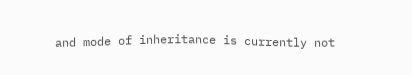and mode of inheritance is currently not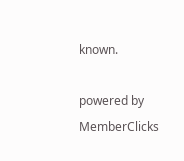known.

powered by MemberClicks